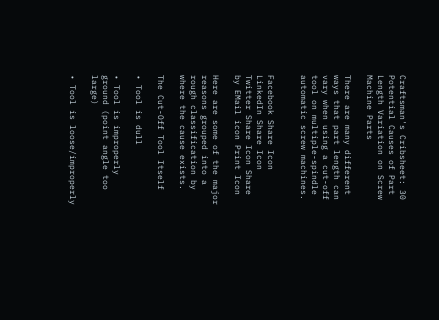Craftsman's Cribsheet: 30 Potential Causes of Part Length Variation on Screw Machine Parts

There are many different ways that part length can vary when using a cut-off tool on multiple-spindle automatic screw machines.


Facebook Share Icon LinkedIn Share Icon Twitter Share Icon Share by EMail icon Print Icon

Here are some of the major reasons grouped into a rough classification by where the cause exists.

The Cut-Off Tool Itself

• Tool is dull

• Tool is improperly ground (point angle too large)

• Tool is loose/improperly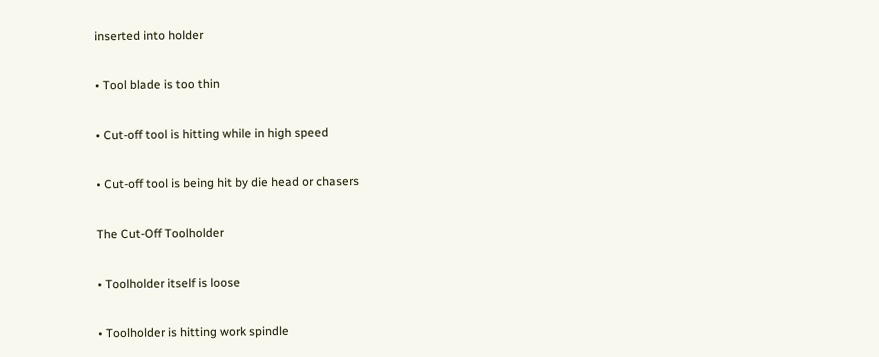inserted into holder

• Tool blade is too thin

• Cut-off tool is hitting while in high speed

• Cut-off tool is being hit by die head or chasers

The Cut-Off Toolholder

• Toolholder itself is loose

• Toolholder is hitting work spindle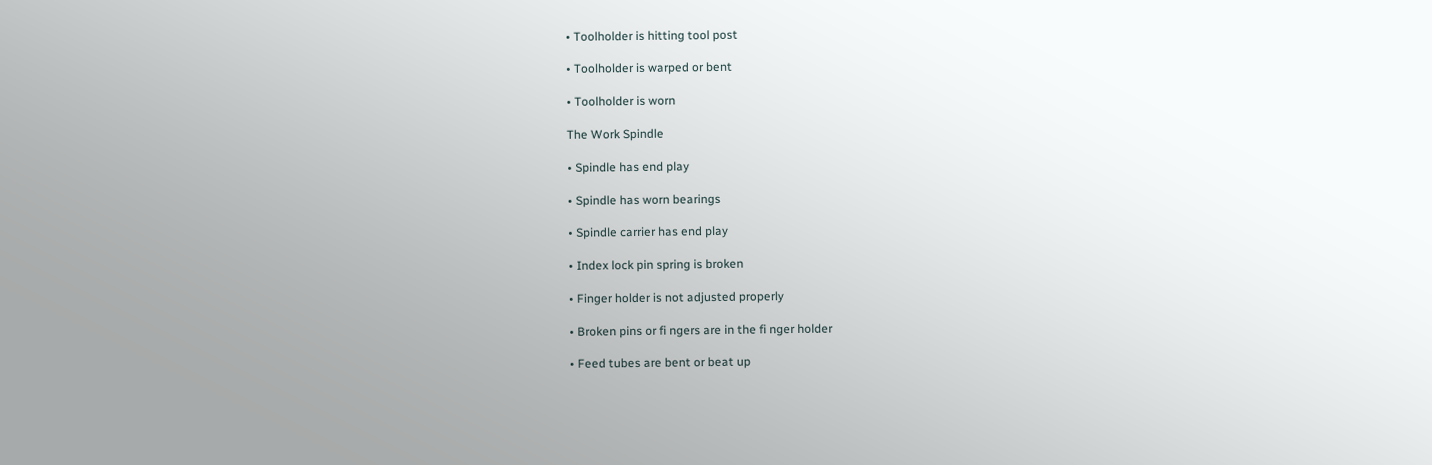• Toolholder is hitting tool post

• Toolholder is warped or bent

• Toolholder is worn

The Work Spindle

• Spindle has end play

• Spindle has worn bearings

• Spindle carrier has end play

• Index lock pin spring is broken

• Finger holder is not adjusted properly

• Broken pins or fi ngers are in the fi nger holder

• Feed tubes are bent or beat up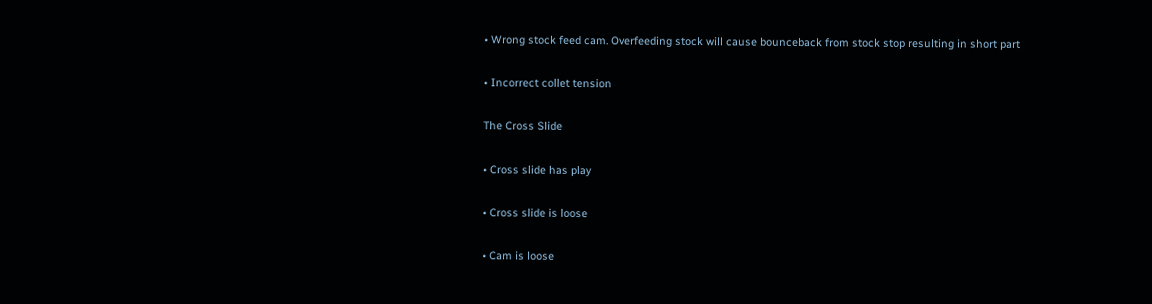• Wrong stock feed cam. Overfeeding stock will cause bounceback from stock stop resulting in short part

• Incorrect collet tension

The Cross Slide

• Cross slide has play

• Cross slide is loose

• Cam is loose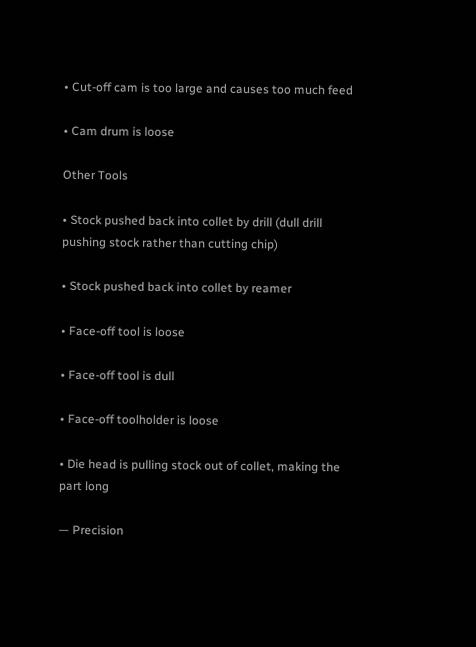• Cut-off cam is too large and causes too much feed

• Cam drum is loose

Other Tools

• Stock pushed back into collet by drill (dull drill pushing stock rather than cutting chip)

• Stock pushed back into collet by reamer

• Face-off tool is loose

• Face-off tool is dull

• Face-off toolholder is loose

• Die head is pulling stock out of collet, making the part long

— Precision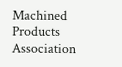Machined Products Association